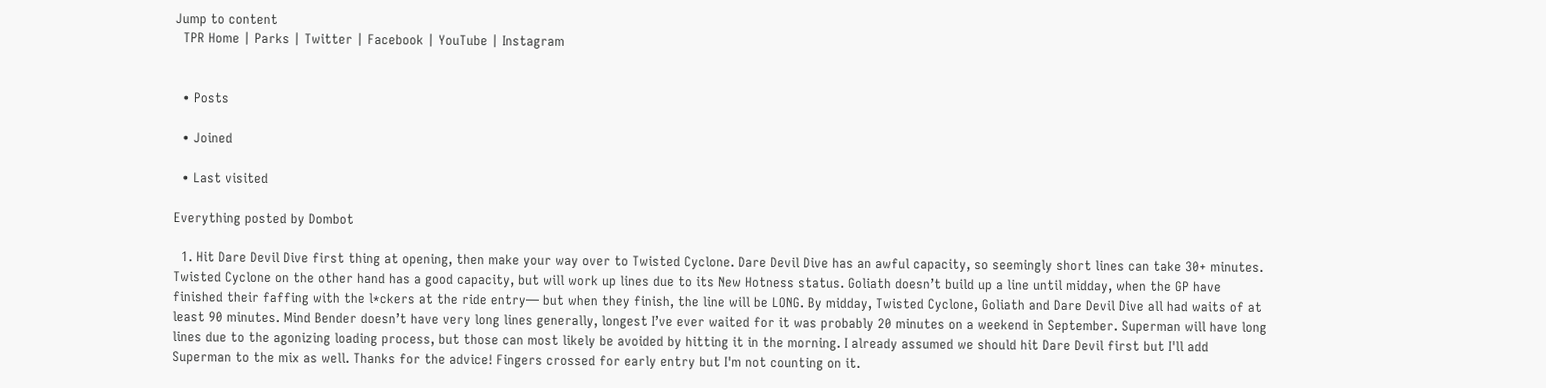Jump to content
  TPR Home | Parks | Twitter | Facebook | YouTube | Instagram


  • Posts

  • Joined

  • Last visited

Everything posted by Dombot

  1. Hit Dare Devil Dive first thing at opening, then make your way over to Twisted Cyclone. Dare Devil Dive has an awful capacity, so seemingly short lines can take 30+ minutes. Twisted Cyclone on the other hand has a good capacity, but will work up lines due to its New Hotness status. Goliath doesn’t build up a line until midday, when the GP have finished their faffing with the l*ckers at the ride entry— but when they finish, the line will be LONG. By midday, Twisted Cyclone, Goliath and Dare Devil Dive all had waits of at least 90 minutes. Mind Bender doesn’t have very long lines generally, longest I’ve ever waited for it was probably 20 minutes on a weekend in September. Superman will have long lines due to the agonizing loading process, but those can most likely be avoided by hitting it in the morning. I already assumed we should hit Dare Devil first but I'll add Superman to the mix as well. Thanks for the advice! Fingers crossed for early entry but I'm not counting on it.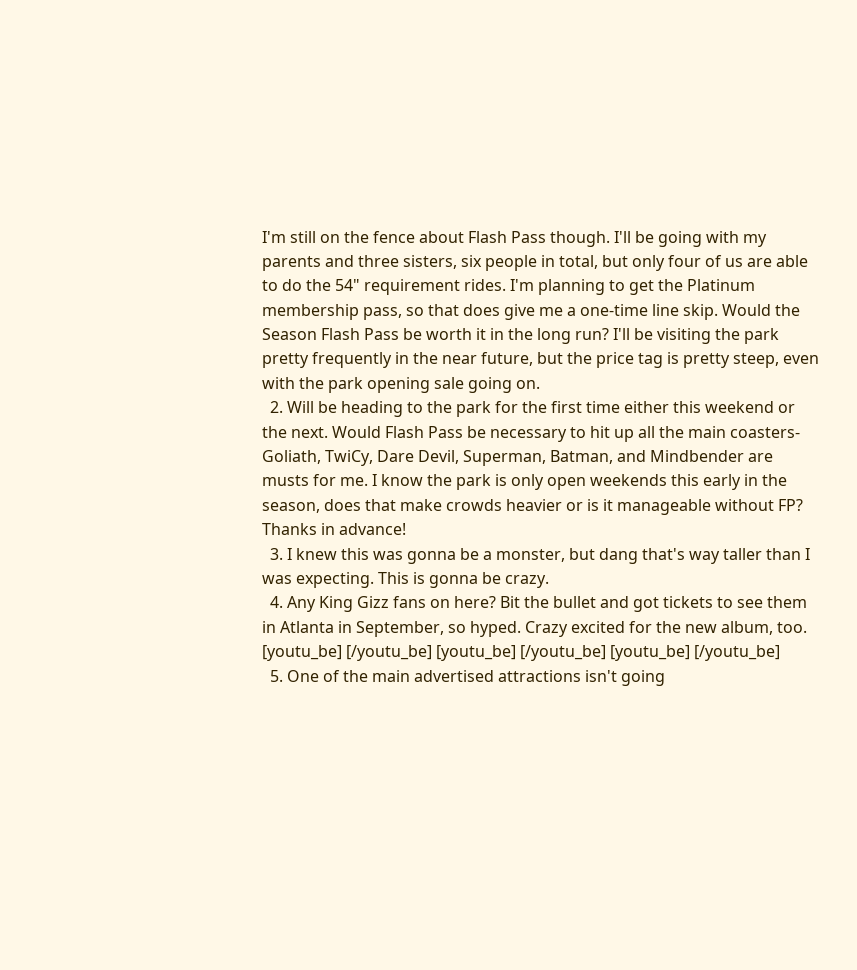I'm still on the fence about Flash Pass though. I'll be going with my parents and three sisters, six people in total, but only four of us are able to do the 54" requirement rides. I'm planning to get the Platinum membership pass, so that does give me a one-time line skip. Would the Season Flash Pass be worth it in the long run? I'll be visiting the park pretty frequently in the near future, but the price tag is pretty steep, even with the park opening sale going on.
  2. Will be heading to the park for the first time either this weekend or the next. Would Flash Pass be necessary to hit up all the main coasters- Goliath, TwiCy, Dare Devil, Superman, Batman, and Mindbender are musts for me. I know the park is only open weekends this early in the season, does that make crowds heavier or is it manageable without FP? Thanks in advance!
  3. I knew this was gonna be a monster, but dang that's way taller than I was expecting. This is gonna be crazy.
  4. Any King Gizz fans on here? Bit the bullet and got tickets to see them in Atlanta in September, so hyped. Crazy excited for the new album, too. [youtu_be] [/youtu_be] [youtu_be] [/youtu_be] [youtu_be] [/youtu_be]
  5. One of the main advertised attractions isn't going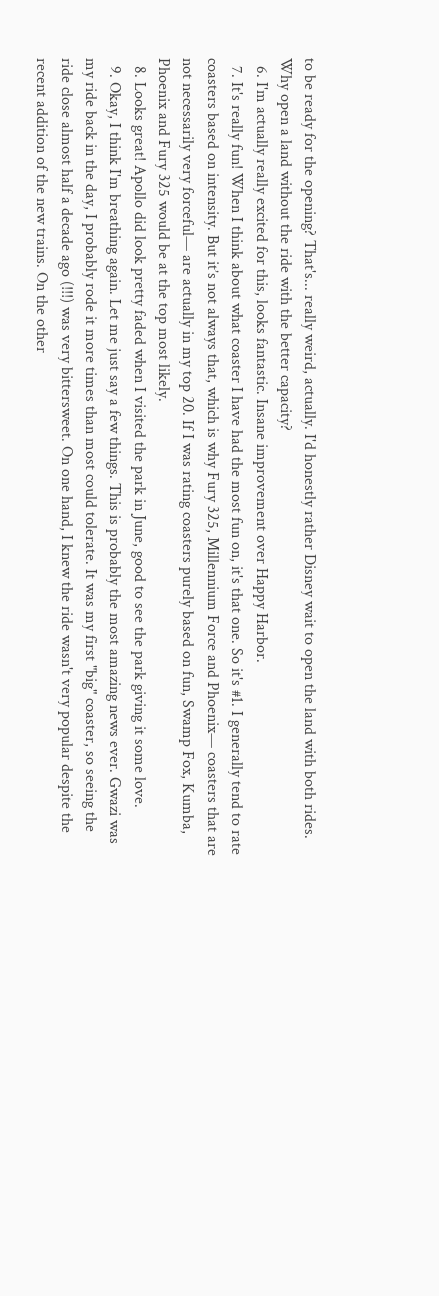to be ready for the opening? That's... really weird, actually. I'd honestly rather Disney wait to open the land with both rides. Why open a land without the ride with the better capacity?
  6. I'm actually really excited for this, looks fantastic. Insane improvement over Happy Harbor.
  7. It's really fun! When I think about what coaster I have had the most fun on, it's that one. So it's #1. I generally tend to rate coasters based on intensity. But it’s not always that, which is why Fury 325, Millennium Force and Phoenix— coasters that are not necessarily very forceful— are actually in my top 20. If I was rating coasters purely based on fun, Swamp Fox, Kumba, Phoenix and Fury 325 would be at the top most likely.
  8. Looks great! Apollo did look pretty faded when I visited the park in June, good to see the park giving it some love.
  9. Okay, I think I'm breathing again. Let me just say a few things. This is probably the most amazing news ever. Gwazi was my ride back in the day, I probably rode it more times than most could tolerate. It was my first "big" coaster, so seeing the ride close almost half a decade ago (!!!) was very bittersweet. On one hand, I knew the ride wasn't very popular despite the recent addition of the new trains. On the other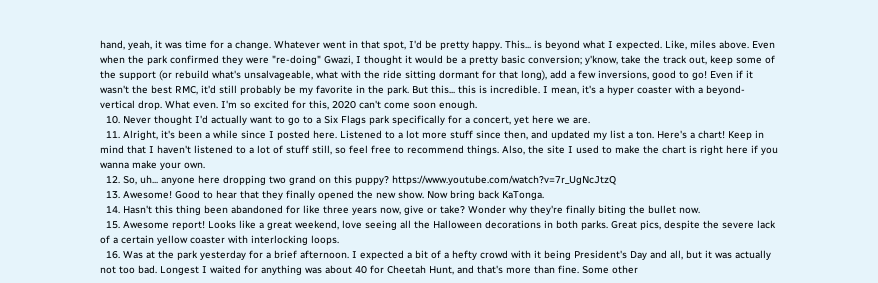hand, yeah, it was time for a change. Whatever went in that spot, I'd be pretty happy. This... is beyond what I expected. Like, miles above. Even when the park confirmed they were "re-doing" Gwazi, I thought it would be a pretty basic conversion; y'know, take the track out, keep some of the support (or rebuild what's unsalvageable, what with the ride sitting dormant for that long), add a few inversions, good to go! Even if it wasn't the best RMC, it'd still probably be my favorite in the park. But this... this is incredible. I mean, it's a hyper coaster with a beyond-vertical drop. What even. I'm so excited for this, 2020 can't come soon enough.
  10. Never thought I'd actually want to go to a Six Flags park specifically for a concert, yet here we are.
  11. Alright, it's been a while since I posted here. Listened to a lot more stuff since then, and updated my list a ton. Here's a chart! Keep in mind that I haven't listened to a lot of stuff still, so feel free to recommend things. Also, the site I used to make the chart is right here if you wanna make your own.
  12. So, uh... anyone here dropping two grand on this puppy? https://www.youtube.com/watch?v=7r_UgNcJtzQ
  13. Awesome! Good to hear that they finally opened the new show. Now bring back KaTonga.
  14. Hasn't this thing been abandoned for like three years now, give or take? Wonder why they're finally biting the bullet now.
  15. Awesome report! Looks like a great weekend, love seeing all the Halloween decorations in both parks. Great pics, despite the severe lack of a certain yellow coaster with interlocking loops.
  16. Was at the park yesterday for a brief afternoon. I expected a bit of a hefty crowd with it being President's Day and all, but it was actually not too bad. Longest I waited for anything was about 40 for Cheetah Hunt, and that's more than fine. Some other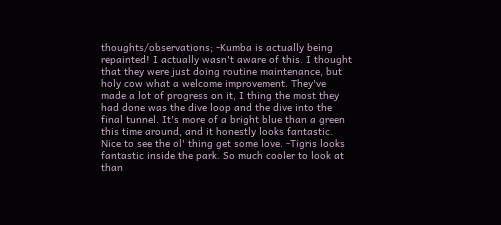thoughts/observations; -Kumba is actually being repainted! I actually wasn't aware of this. I thought that they were just doing routine maintenance, but holy cow what a welcome improvement. They've made a lot of progress on it, I thing the most they had done was the dive loop and the dive into the final tunnel. It's more of a bright blue than a green this time around, and it honestly looks fantastic. Nice to see the ol' thing get some love. -Tigris looks fantastic inside the park. So much cooler to look at than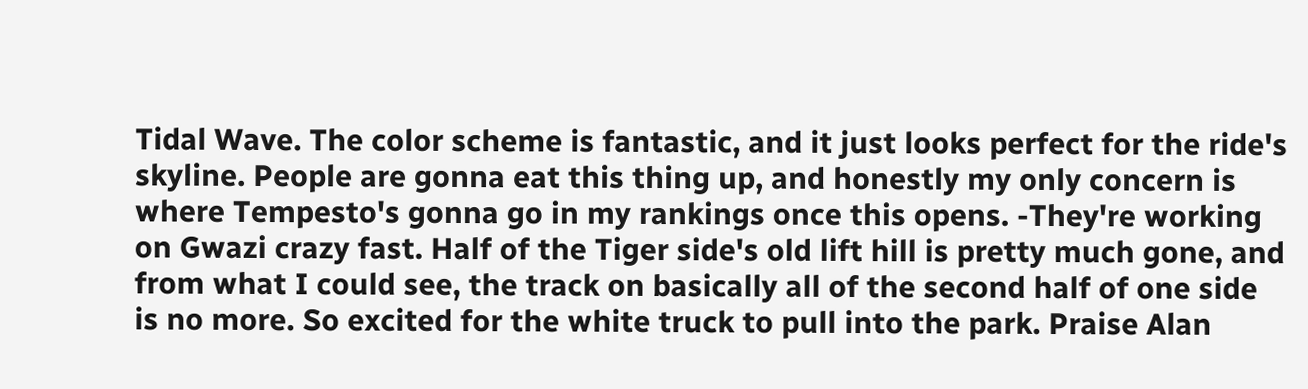Tidal Wave. The color scheme is fantastic, and it just looks perfect for the ride's skyline. People are gonna eat this thing up, and honestly my only concern is where Tempesto's gonna go in my rankings once this opens. -They're working on Gwazi crazy fast. Half of the Tiger side's old lift hill is pretty much gone, and from what I could see, the track on basically all of the second half of one side is no more. So excited for the white truck to pull into the park. Praise Alan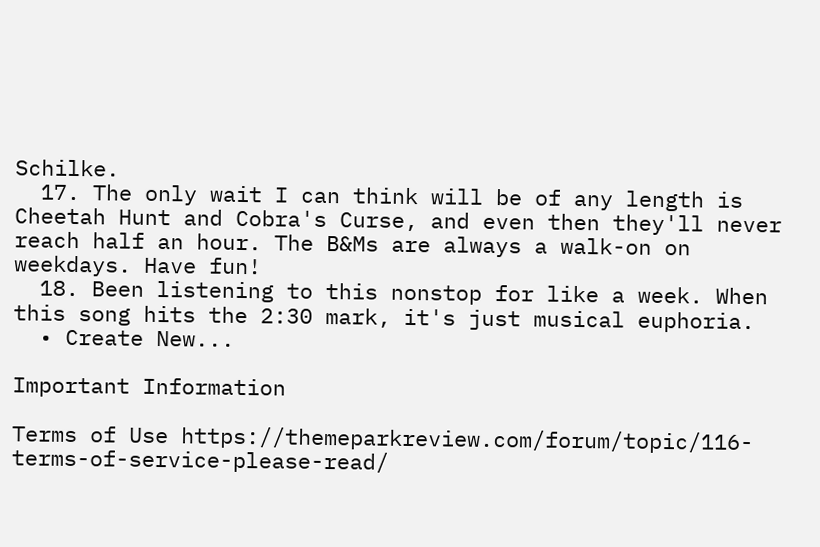Schilke.
  17. The only wait I can think will be of any length is Cheetah Hunt and Cobra's Curse, and even then they'll never reach half an hour. The B&Ms are always a walk-on on weekdays. Have fun!
  18. Been listening to this nonstop for like a week. When this song hits the 2:30 mark, it's just musical euphoria.
  • Create New...

Important Information

Terms of Use https://themeparkreview.com/forum/topic/116-terms-of-service-please-read/